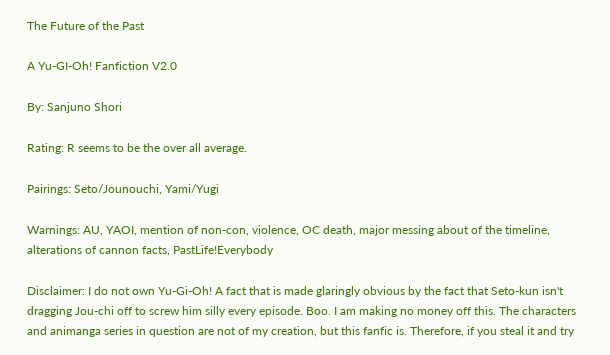The Future of the Past

A Yu-GI-Oh! Fanfiction V2.0

By: Sanjuno Shori

Rating: R seems to be the over all average.

Pairings: Seto/Jounouchi, Yami/Yugi

Warnings: AU, YAOI, mention of non-con, violence, OC death, major messing about of the timeline, alterations of cannon facts, PastLife!Everybody

Disclaimer: I do not own Yu-Gi-Oh! A fact that is made glaringly obvious by the fact that Seto-kun isn't dragging Jou-chi off to screw him silly every episode. Boo. I am making no money off this. The characters and animanga series in question are not of my creation, but this fanfic is. Therefore, if you steal it and try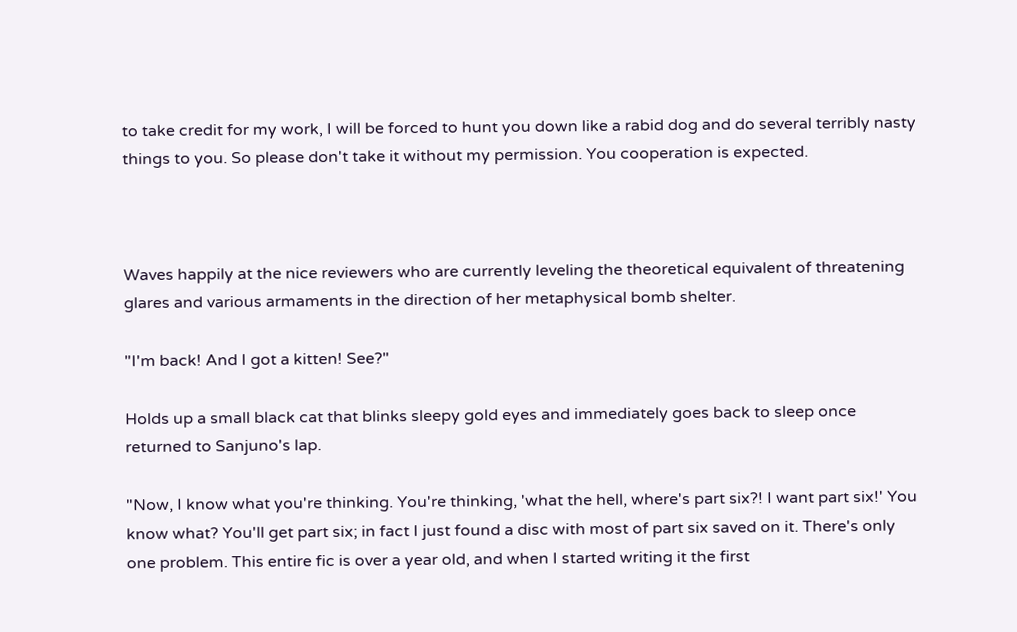to take credit for my work, I will be forced to hunt you down like a rabid dog and do several terribly nasty things to you. So please don't take it without my permission. You cooperation is expected.



Waves happily at the nice reviewers who are currently leveling the theoretical equivalent of threatening glares and various armaments in the direction of her metaphysical bomb shelter.

"I'm back! And I got a kitten! See?"

Holds up a small black cat that blinks sleepy gold eyes and immediately goes back to sleep once returned to Sanjuno's lap.

"Now, I know what you're thinking. You're thinking, 'what the hell, where's part six?! I want part six!' You know what? You'll get part six; in fact I just found a disc with most of part six saved on it. There's only one problem. This entire fic is over a year old, and when I started writing it the first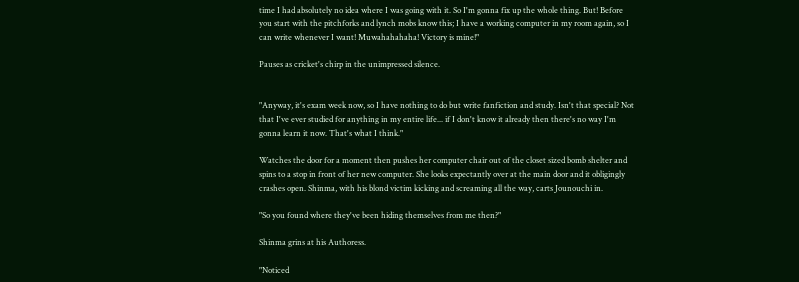time I had absolutely no idea where I was going with it. So I'm gonna fix up the whole thing. But! Before you start with the pitchforks and lynch mobs know this; I have a working computer in my room again, so I can write whenever I want! Muwahahahaha! Victory is mine!"

Pauses as cricket's chirp in the unimpressed silence.


"Anyway, it's exam week now, so I have nothing to do but write fanfiction and study. Isn't that special? Not that I've ever studied for anything in my entire life... if I don't know it already then there's no way I'm gonna learn it now. That's what I think."

Watches the door for a moment then pushes her computer chair out of the closet sized bomb shelter and spins to a stop in front of her new computer. She looks expectantly over at the main door and it obligingly crashes open. Shinma, with his blond victim kicking and screaming all the way, carts Jounouchi in.

"So you found where they've been hiding themselves from me then?"

Shinma grins at his Authoress.

"Noticed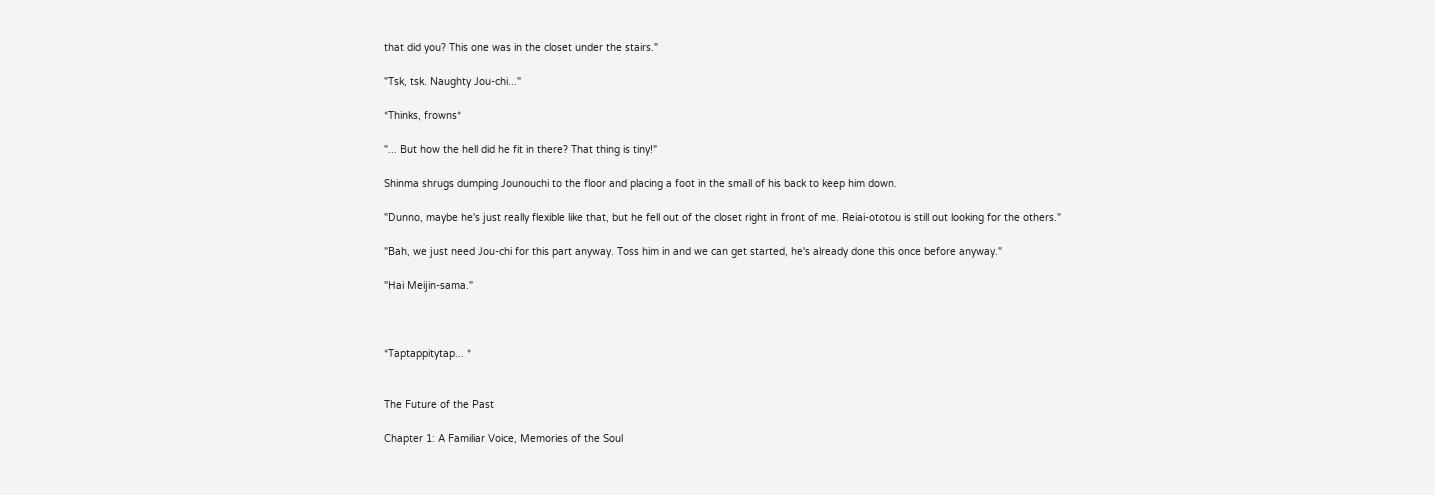that did you? This one was in the closet under the stairs."

"Tsk, tsk. Naughty Jou-chi..."

*Thinks, frowns*

"... But how the hell did he fit in there? That thing is tiny!"

Shinma shrugs dumping Jounouchi to the floor and placing a foot in the small of his back to keep him down.

"Dunno, maybe he's just really flexible like that, but he fell out of the closet right in front of me. Reiai-ototou is still out looking for the others."

"Bah, we just need Jou-chi for this part anyway. Toss him in and we can get started, he's already done this once before anyway."

"Hai Meijin-sama."



*Taptappitytap... *


The Future of the Past

Chapter 1: A Familiar Voice, Memories of the Soul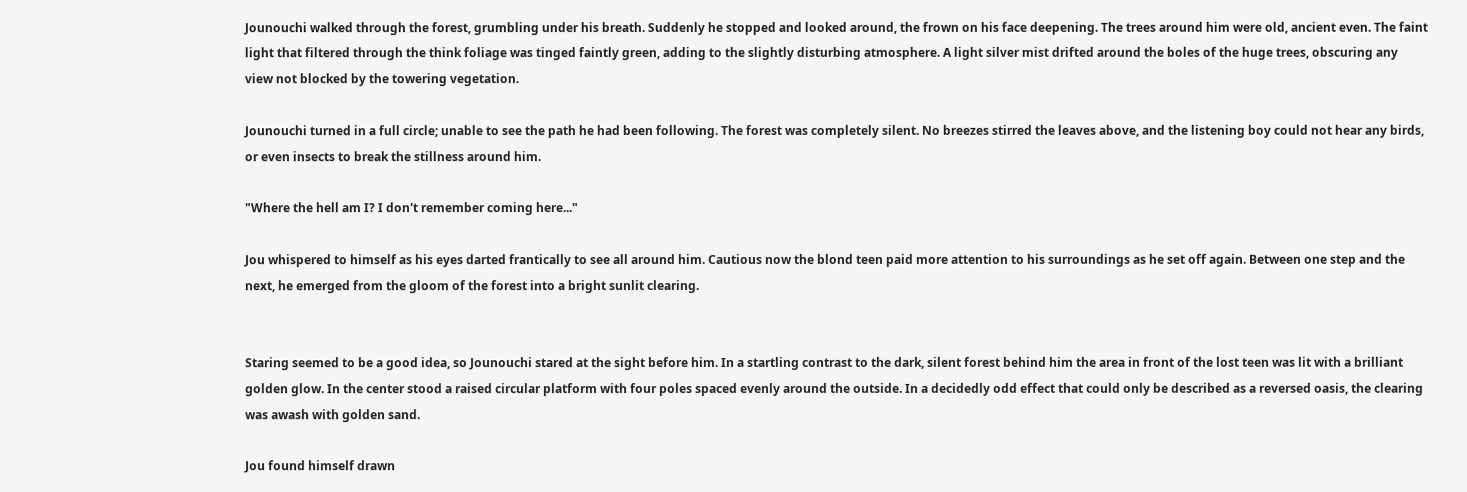Jounouchi walked through the forest, grumbling under his breath. Suddenly he stopped and looked around, the frown on his face deepening. The trees around him were old, ancient even. The faint light that filtered through the think foliage was tinged faintly green, adding to the slightly disturbing atmosphere. A light silver mist drifted around the boles of the huge trees, obscuring any view not blocked by the towering vegetation.

Jounouchi turned in a full circle; unable to see the path he had been following. The forest was completely silent. No breezes stirred the leaves above, and the listening boy could not hear any birds, or even insects to break the stillness around him.

"Where the hell am I? I don't remember coming here..."

Jou whispered to himself as his eyes darted frantically to see all around him. Cautious now the blond teen paid more attention to his surroundings as he set off again. Between one step and the next, he emerged from the gloom of the forest into a bright sunlit clearing.


Staring seemed to be a good idea, so Jounouchi stared at the sight before him. In a startling contrast to the dark, silent forest behind him the area in front of the lost teen was lit with a brilliant golden glow. In the center stood a raised circular platform with four poles spaced evenly around the outside. In a decidedly odd effect that could only be described as a reversed oasis, the clearing was awash with golden sand.

Jou found himself drawn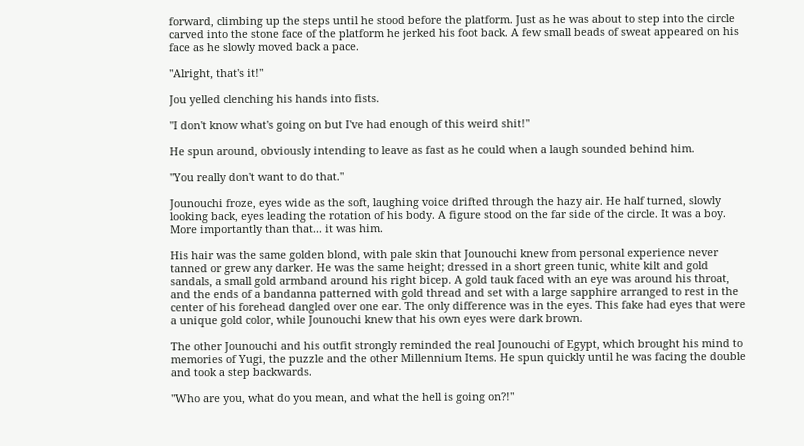forward, climbing up the steps until he stood before the platform. Just as he was about to step into the circle carved into the stone face of the platform he jerked his foot back. A few small beads of sweat appeared on his face as he slowly moved back a pace.

"Alright, that's it!"

Jou yelled clenching his hands into fists.

"I don't know what's going on but I've had enough of this weird shit!"

He spun around, obviously intending to leave as fast as he could when a laugh sounded behind him.

"You really don't want to do that."

Jounouchi froze, eyes wide as the soft, laughing voice drifted through the hazy air. He half turned, slowly looking back, eyes leading the rotation of his body. A figure stood on the far side of the circle. It was a boy. More importantly than that... it was him.

His hair was the same golden blond, with pale skin that Jounouchi knew from personal experience never tanned or grew any darker. He was the same height; dressed in a short green tunic, white kilt and gold sandals, a small gold armband around his right bicep. A gold tauk faced with an eye was around his throat, and the ends of a bandanna patterned with gold thread and set with a large sapphire arranged to rest in the center of his forehead dangled over one ear. The only difference was in the eyes. This fake had eyes that were a unique gold color, while Jounouchi knew that his own eyes were dark brown.

The other Jounouchi and his outfit strongly reminded the real Jounouchi of Egypt, which brought his mind to memories of Yugi, the puzzle and the other Millennium Items. He spun quickly until he was facing the double and took a step backwards.

"Who are you, what do you mean, and what the hell is going on?!"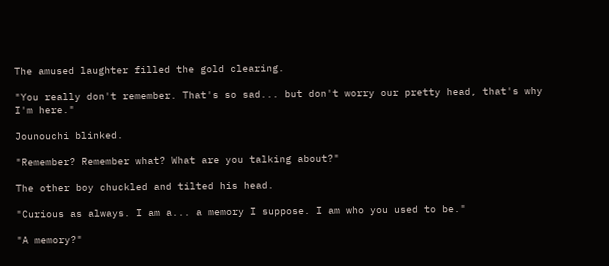The amused laughter filled the gold clearing.

"You really don't remember. That's so sad... but don't worry our pretty head, that's why I'm here."

Jounouchi blinked.

"Remember? Remember what? What are you talking about?"

The other boy chuckled and tilted his head.

"Curious as always. I am a... a memory I suppose. I am who you used to be."

"A memory?"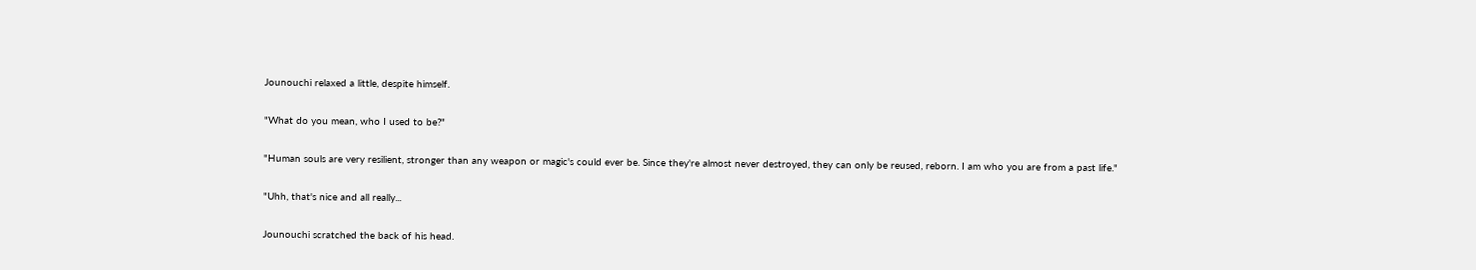Jounouchi relaxed a little, despite himself.

"What do you mean, who I used to be?"

"Human souls are very resilient, stronger than any weapon or magic's could ever be. Since they're almost never destroyed, they can only be reused, reborn. I am who you are from a past life."

"Uhh, that's nice and all really...

Jounouchi scratched the back of his head.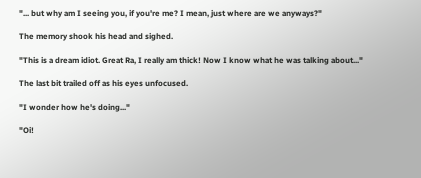"... but why am I seeing you, if you're me? I mean, just where are we anyways?"

The memory shook his head and sighed.

"This is a dream idiot. Great Ra, I really am thick! Now I know what he was talking about..."

The last bit trailed off as his eyes unfocused.

"I wonder how he's doing..."

"Oi!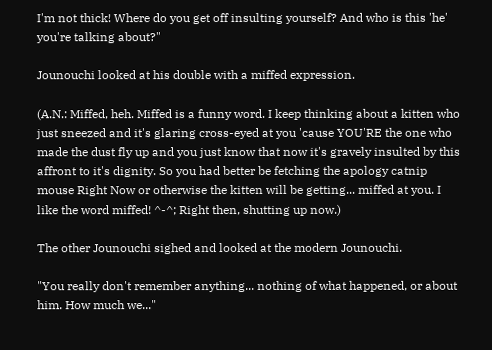I'm not thick! Where do you get off insulting yourself? And who is this 'he' you're talking about?"

Jounouchi looked at his double with a miffed expression.

(A.N.: Miffed, heh. Miffed is a funny word. I keep thinking about a kitten who just sneezed and it's glaring cross-eyed at you 'cause YOU'RE the one who made the dust fly up and you just know that now it's gravely insulted by this affront to it's dignity. So you had better be fetching the apology catnip mouse Right Now or otherwise the kitten will be getting... miffed at you. I like the word miffed! ^-^; Right then, shutting up now.)

The other Jounouchi sighed and looked at the modern Jounouchi.

"You really don't remember anything... nothing of what happened, or about him. How much we..."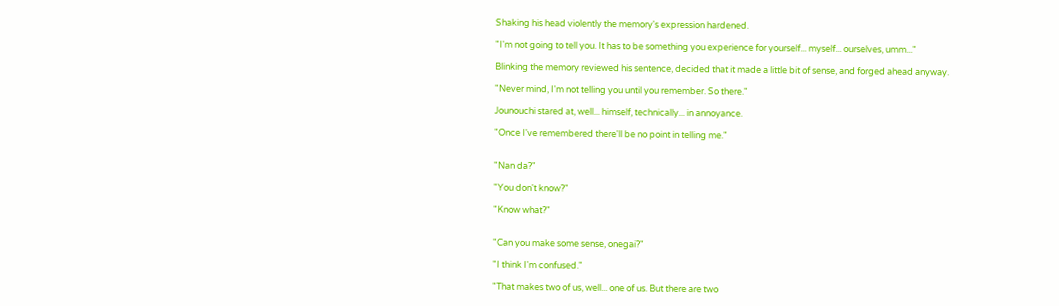Shaking his head violently the memory's expression hardened.

"I'm not going to tell you. It has to be something you experience for yourself... myself... ourselves, umm..."

Blinking the memory reviewed his sentence, decided that it made a little bit of sense, and forged ahead anyway.

"Never mind, I'm not telling you until you remember. So there."

Jounouchi stared at, well... himself, technically... in annoyance.

"Once I've remembered there'll be no point in telling me."


"Nan da?"

"You don't know?"

"Know what?"


"Can you make some sense, onegai?"

"I think I'm confused."

"That makes two of us, well... one of us. But there are two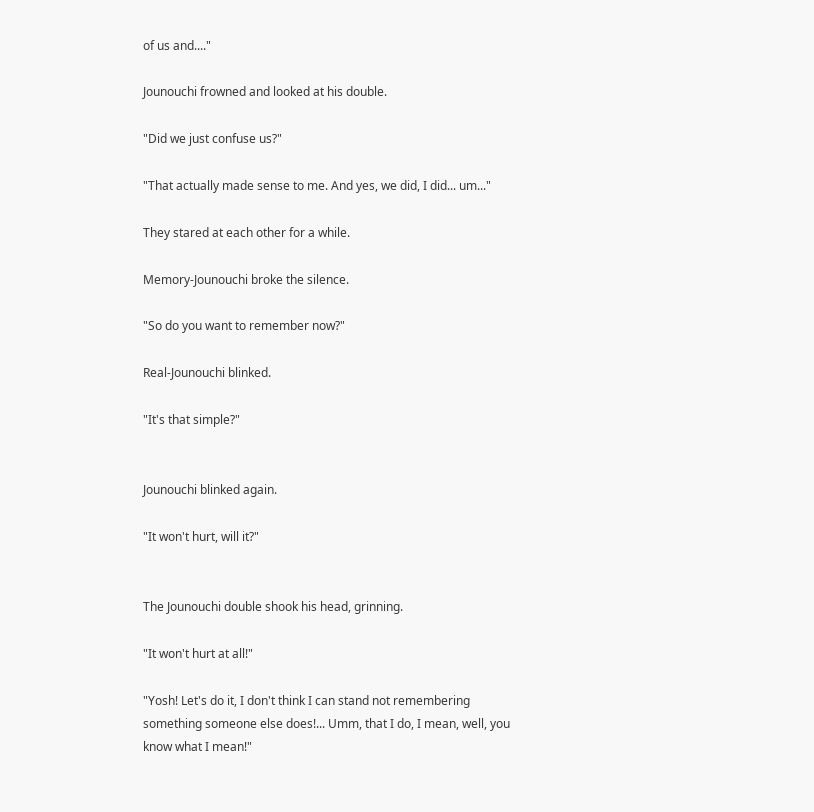of us and...."

Jounouchi frowned and looked at his double.

"Did we just confuse us?"

"That actually made sense to me. And yes, we did, I did... um..."

They stared at each other for a while.

Memory-Jounouchi broke the silence.

"So do you want to remember now?"

Real-Jounouchi blinked.

"It's that simple?"


Jounouchi blinked again.

"It won't hurt, will it?"


The Jounouchi double shook his head, grinning.

"It won't hurt at all!"

"Yosh! Let's do it, I don't think I can stand not remembering something someone else does!... Umm, that I do, I mean, well, you know what I mean!"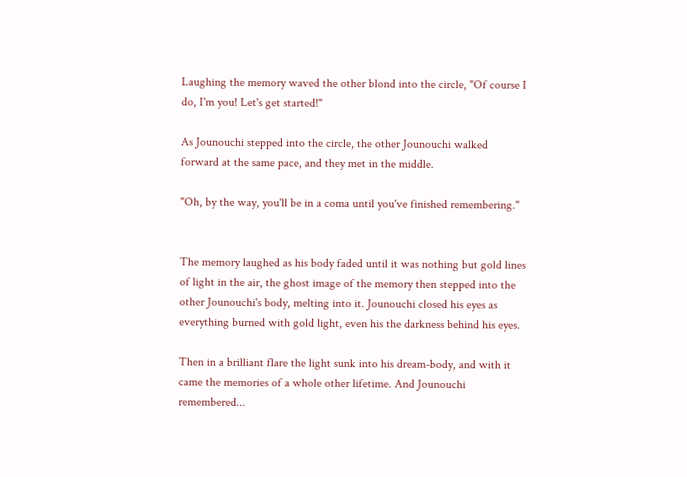Laughing the memory waved the other blond into the circle, "Of course I do, I'm you! Let's get started!"

As Jounouchi stepped into the circle, the other Jounouchi walked forward at the same pace, and they met in the middle.

"Oh, by the way, you'll be in a coma until you've finished remembering."


The memory laughed as his body faded until it was nothing but gold lines of light in the air, the ghost image of the memory then stepped into the other Jounouchi's body, melting into it. Jounouchi closed his eyes as everything burned with gold light, even his the darkness behind his eyes.

Then in a brilliant flare the light sunk into his dream-body, and with it came the memories of a whole other lifetime. And Jounouchi remembered...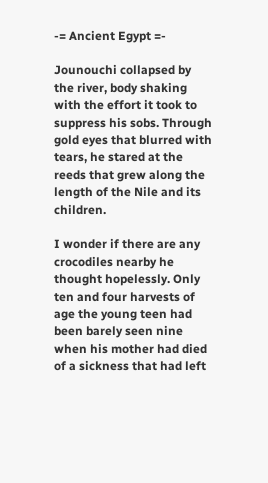-= Ancient Egypt =-

Jounouchi collapsed by the river, body shaking with the effort it took to suppress his sobs. Through gold eyes that blurred with tears, he stared at the reeds that grew along the length of the Nile and its children.

I wonder if there are any crocodiles nearby he thought hopelessly. Only ten and four harvests of age the young teen had been barely seen nine when his mother had died of a sickness that had left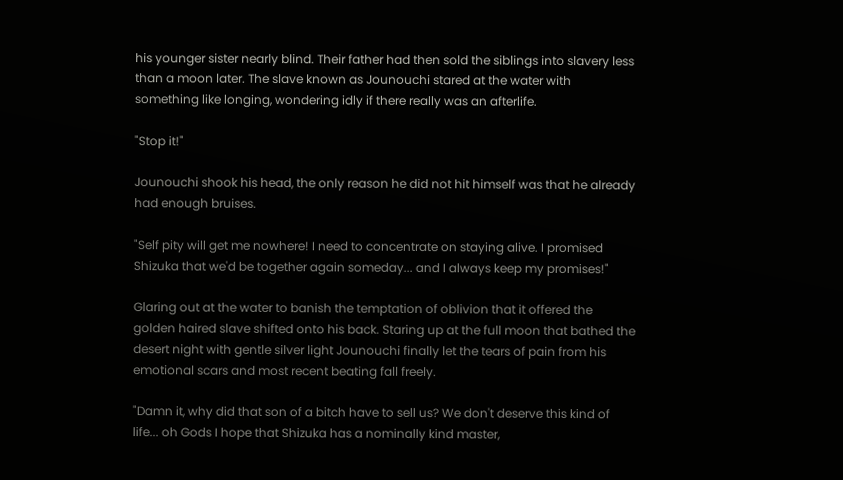his younger sister nearly blind. Their father had then sold the siblings into slavery less than a moon later. The slave known as Jounouchi stared at the water with something like longing, wondering idly if there really was an afterlife.

"Stop it!"

Jounouchi shook his head, the only reason he did not hit himself was that he already had enough bruises.

"Self pity will get me nowhere! I need to concentrate on staying alive. I promised Shizuka that we'd be together again someday... and I always keep my promises!"

Glaring out at the water to banish the temptation of oblivion that it offered the golden haired slave shifted onto his back. Staring up at the full moon that bathed the desert night with gentle silver light Jounouchi finally let the tears of pain from his emotional scars and most recent beating fall freely.

"Damn it, why did that son of a bitch have to sell us? We don't deserve this kind of life... oh Gods I hope that Shizuka has a nominally kind master,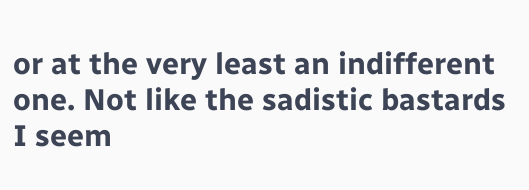or at the very least an indifferent one. Not like the sadistic bastards I seem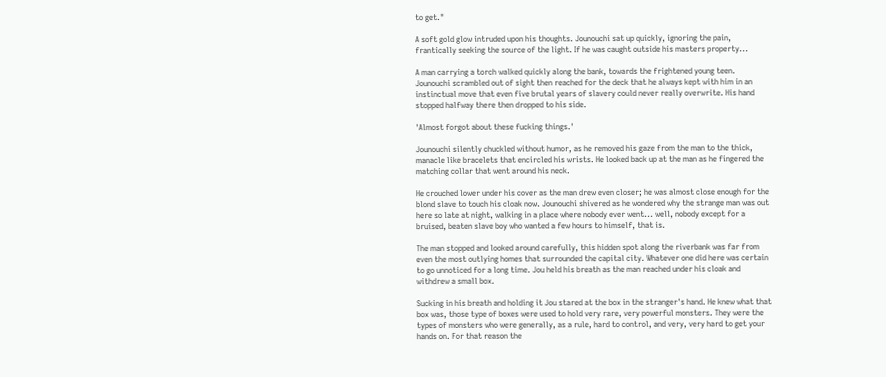to get."

A soft gold glow intruded upon his thoughts. Jounouchi sat up quickly, ignoring the pain, frantically seeking the source of the light. If he was caught outside his masters property...

A man carrying a torch walked quickly along the bank, towards the frightened young teen. Jounouchi scrambled out of sight then reached for the deck that he always kept with him in an instinctual move that even five brutal years of slavery could never really overwrite. His hand stopped halfway there then dropped to his side.

'Almost forgot about these fucking things.'

Jounouchi silently chuckled without humor, as he removed his gaze from the man to the thick, manacle like bracelets that encircled his wrists. He looked back up at the man as he fingered the matching collar that went around his neck.

He crouched lower under his cover as the man drew even closer; he was almost close enough for the blond slave to touch his cloak now. Jounouchi shivered as he wondered why the strange man was out here so late at night, walking in a place where nobody ever went... well, nobody except for a bruised, beaten slave boy who wanted a few hours to himself, that is.

The man stopped and looked around carefully, this hidden spot along the riverbank was far from even the most outlying homes that surrounded the capital city. Whatever one did here was certain to go unnoticed for a long time. Jou held his breath as the man reached under his cloak and withdrew a small box.

Sucking in his breath and holding it Jou stared at the box in the stranger's hand. He knew what that box was, those type of boxes were used to hold very rare, very powerful monsters. They were the types of monsters who were generally, as a rule, hard to control, and very, very hard to get your hands on. For that reason the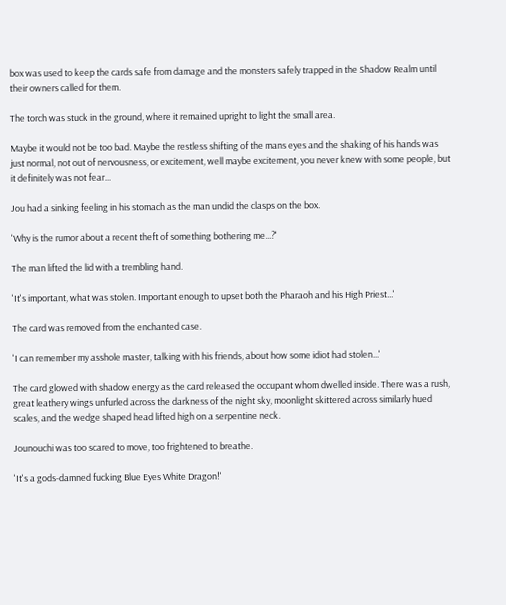box was used to keep the cards safe from damage and the monsters safely trapped in the Shadow Realm until their owners called for them.

The torch was stuck in the ground, where it remained upright to light the small area.

Maybe it would not be too bad. Maybe the restless shifting of the mans eyes and the shaking of his hands was just normal, not out of nervousness, or excitement, well maybe excitement, you never knew with some people, but it definitely was not fear...

Jou had a sinking feeling in his stomach as the man undid the clasps on the box.

'Why is the rumor about a recent theft of something bothering me...?'

The man lifted the lid with a trembling hand.

'It's important, what was stolen. Important enough to upset both the Pharaoh and his High Priest...'

The card was removed from the enchanted case.

'I can remember my asshole master, talking with his friends, about how some idiot had stolen...'

The card glowed with shadow energy as the card released the occupant whom dwelled inside. There was a rush, great leathery wings unfurled across the darkness of the night sky, moonlight skittered across similarly hued scales, and the wedge shaped head lifted high on a serpentine neck.

Jounouchi was too scared to move, too frightened to breathe.

'It's a gods-damned fucking Blue Eyes White Dragon!'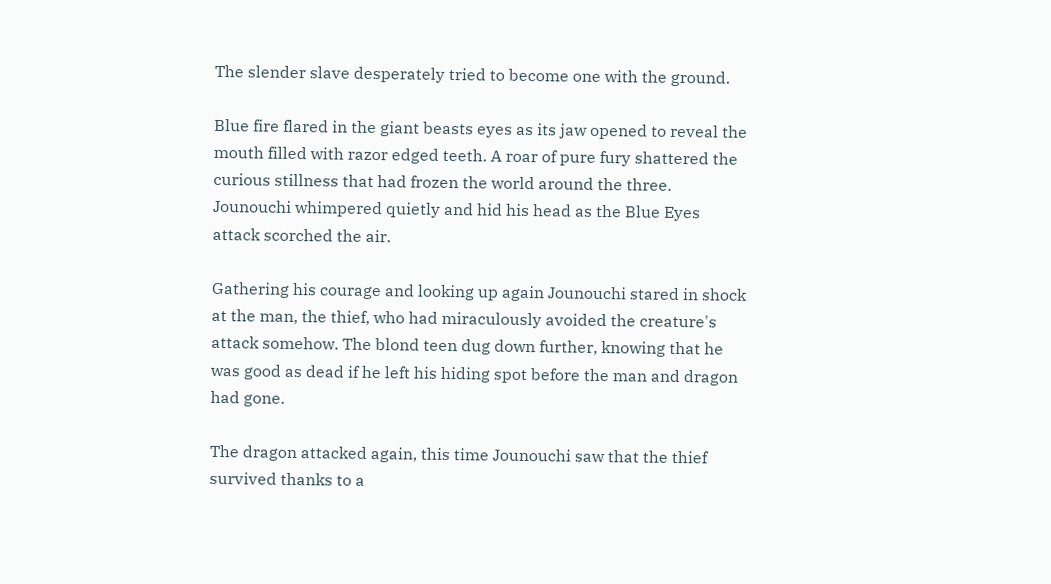The slender slave desperately tried to become one with the ground.

Blue fire flared in the giant beasts eyes as its jaw opened to reveal the mouth filled with razor edged teeth. A roar of pure fury shattered the curious stillness that had frozen the world around the three. Jounouchi whimpered quietly and hid his head as the Blue Eyes attack scorched the air.

Gathering his courage and looking up again Jounouchi stared in shock at the man, the thief, who had miraculously avoided the creature's attack somehow. The blond teen dug down further, knowing that he was good as dead if he left his hiding spot before the man and dragon had gone.

The dragon attacked again, this time Jounouchi saw that the thief survived thanks to a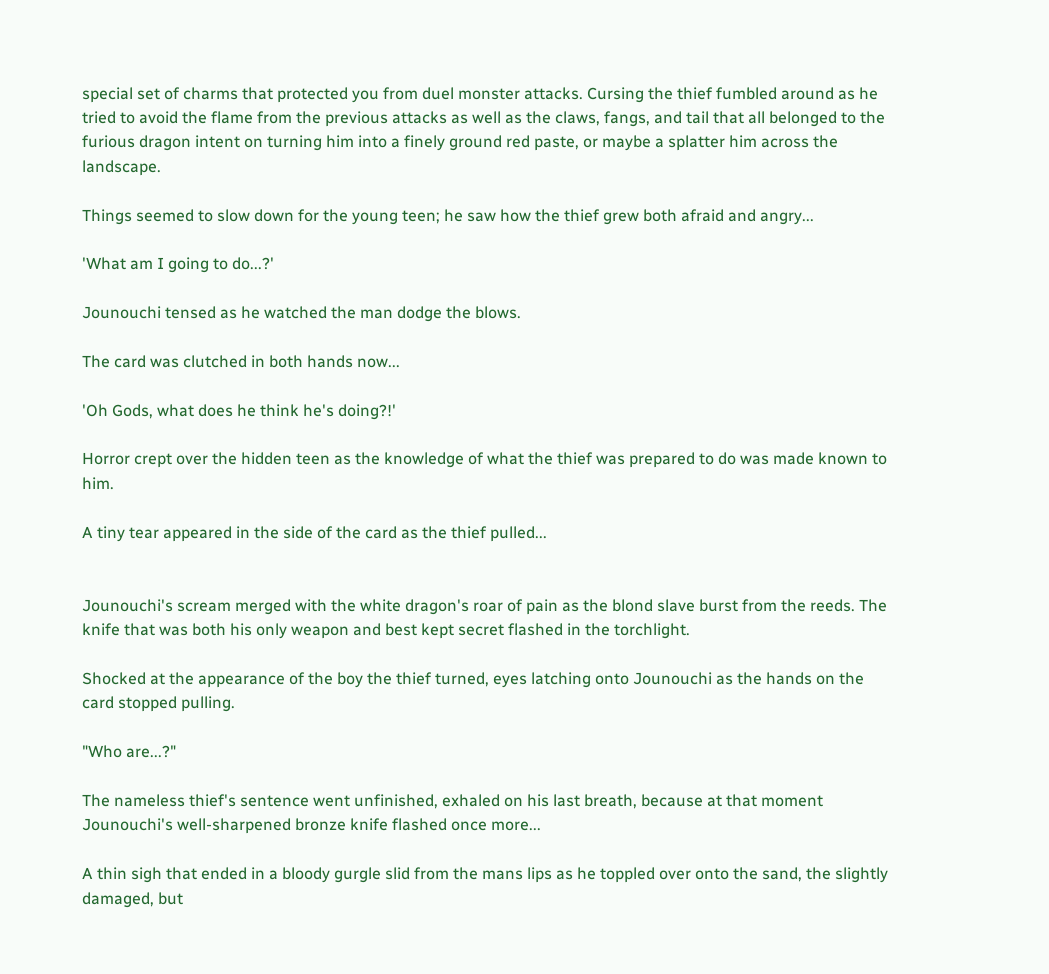special set of charms that protected you from duel monster attacks. Cursing the thief fumbled around as he tried to avoid the flame from the previous attacks as well as the claws, fangs, and tail that all belonged to the furious dragon intent on turning him into a finely ground red paste, or maybe a splatter him across the landscape.

Things seemed to slow down for the young teen; he saw how the thief grew both afraid and angry...

'What am I going to do...?'

Jounouchi tensed as he watched the man dodge the blows.

The card was clutched in both hands now...

'Oh Gods, what does he think he's doing?!'

Horror crept over the hidden teen as the knowledge of what the thief was prepared to do was made known to him.

A tiny tear appeared in the side of the card as the thief pulled...


Jounouchi's scream merged with the white dragon's roar of pain as the blond slave burst from the reeds. The knife that was both his only weapon and best kept secret flashed in the torchlight.

Shocked at the appearance of the boy the thief turned, eyes latching onto Jounouchi as the hands on the card stopped pulling.

"Who are...?"

The nameless thief's sentence went unfinished, exhaled on his last breath, because at that moment Jounouchi's well-sharpened bronze knife flashed once more...

A thin sigh that ended in a bloody gurgle slid from the mans lips as he toppled over onto the sand, the slightly damaged, but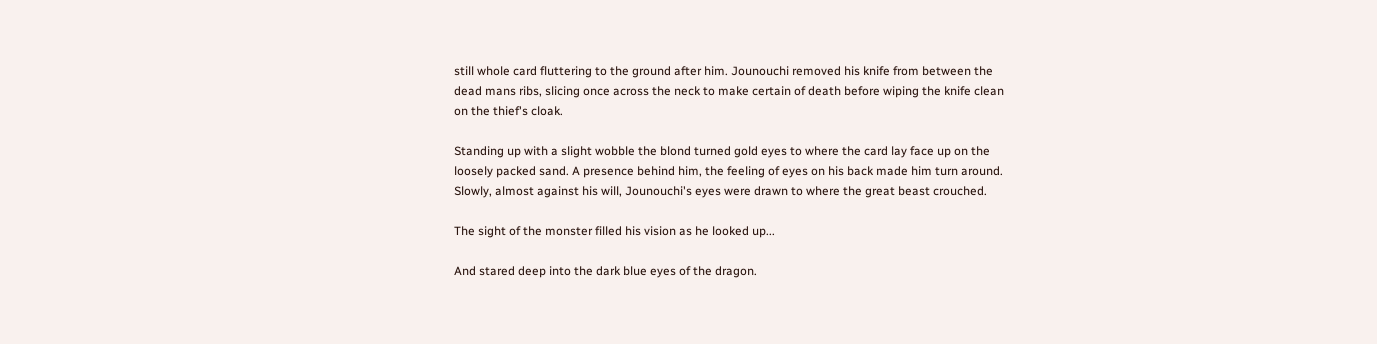still whole card fluttering to the ground after him. Jounouchi removed his knife from between the dead mans ribs, slicing once across the neck to make certain of death before wiping the knife clean on the thief's cloak.

Standing up with a slight wobble the blond turned gold eyes to where the card lay face up on the loosely packed sand. A presence behind him, the feeling of eyes on his back made him turn around. Slowly, almost against his will, Jounouchi's eyes were drawn to where the great beast crouched.

The sight of the monster filled his vision as he looked up...

And stared deep into the dark blue eyes of the dragon.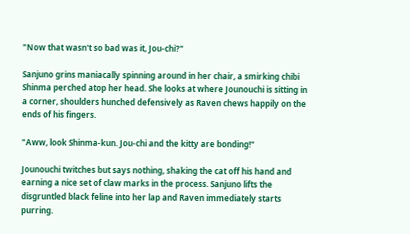"Now that wasn't so bad was it, Jou-chi?"

Sanjuno grins maniacally spinning around in her chair, a smirking chibi Shinma perched atop her head. She looks at where Jounouchi is sitting in a corner, shoulders hunched defensively as Raven chews happily on the ends of his fingers.

"Aww, look Shinma-kun. Jou-chi and the kitty are bonding!"

Jounouchi twitches but says nothing, shaking the cat off his hand and earning a nice set of claw marks in the process. Sanjuno lifts the disgruntled black feline into her lap and Raven immediately starts purring.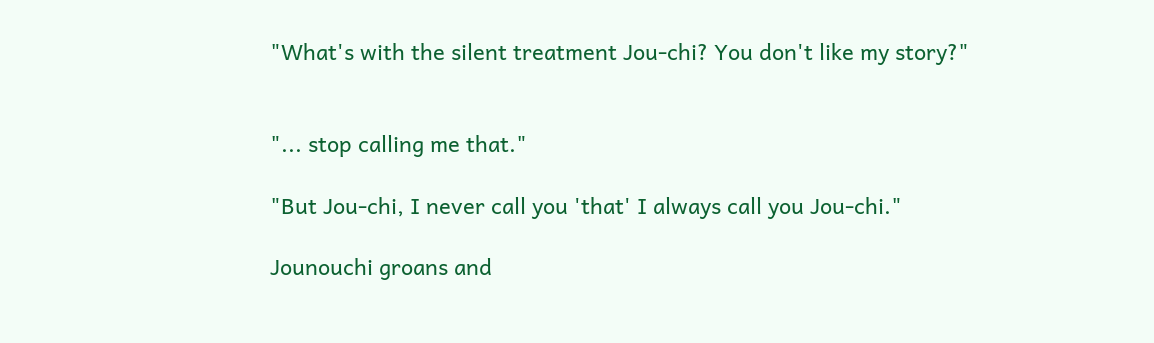"What's with the silent treatment Jou-chi? You don't like my story?"


"... stop calling me that."

"But Jou-chi, I never call you 'that' I always call you Jou-chi."

Jounouchi groans and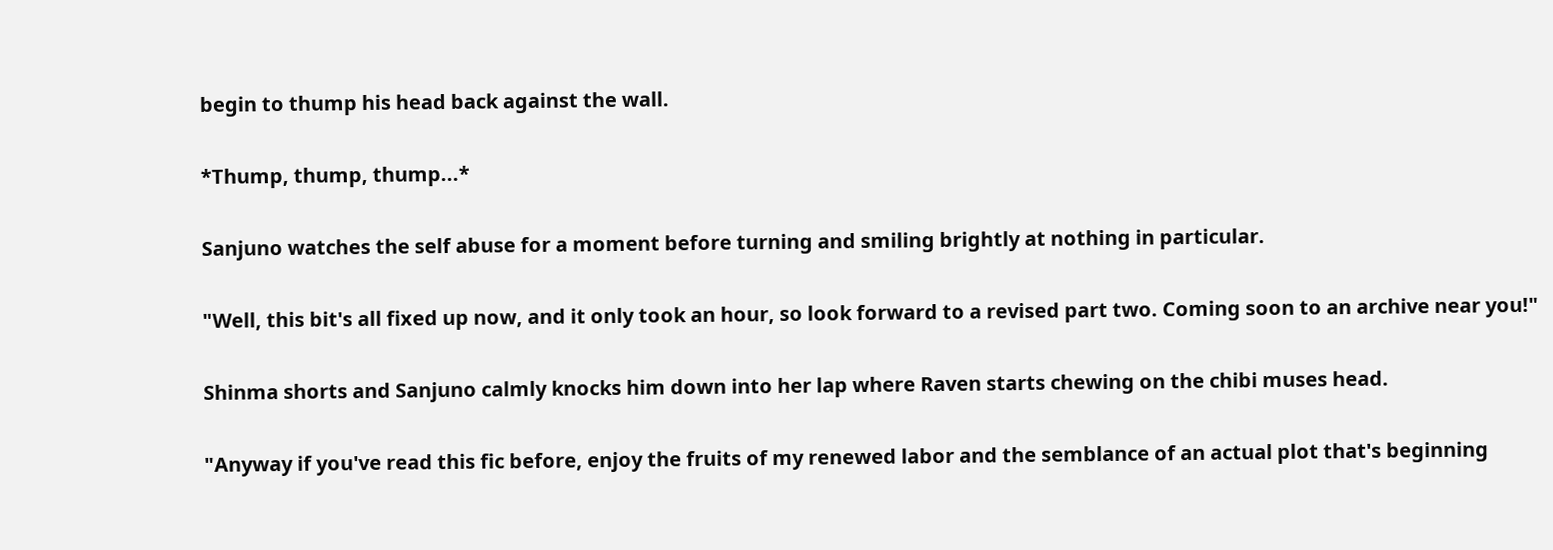begin to thump his head back against the wall.

*Thump, thump, thump...*

Sanjuno watches the self abuse for a moment before turning and smiling brightly at nothing in particular.

"Well, this bit's all fixed up now, and it only took an hour, so look forward to a revised part two. Coming soon to an archive near you!"

Shinma shorts and Sanjuno calmly knocks him down into her lap where Raven starts chewing on the chibi muses head.

"Anyway if you've read this fic before, enjoy the fruits of my renewed labor and the semblance of an actual plot that's beginning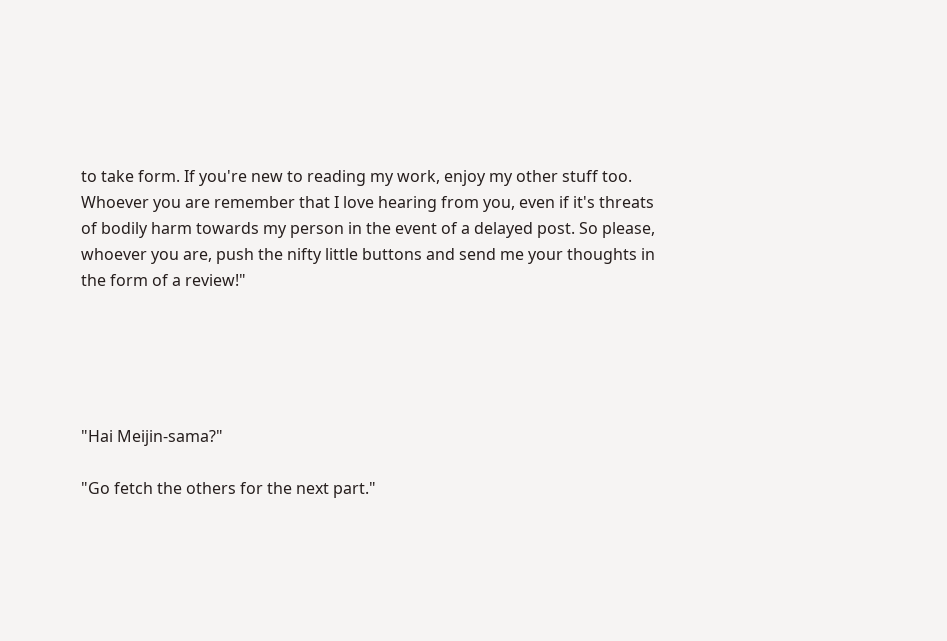to take form. If you're new to reading my work, enjoy my other stuff too. Whoever you are remember that I love hearing from you, even if it's threats of bodily harm towards my person in the event of a delayed post. So please, whoever you are, push the nifty little buttons and send me your thoughts in the form of a review!"





"Hai Meijin-sama?"

"Go fetch the others for the next part."